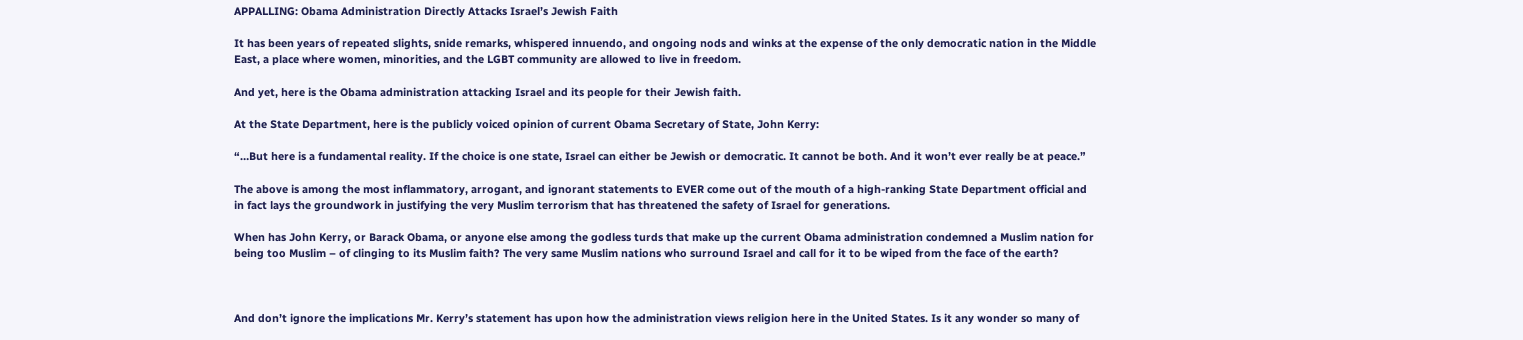APPALLING: Obama Administration Directly Attacks Israel’s Jewish Faith

It has been years of repeated slights, snide remarks, whispered innuendo, and ongoing nods and winks at the expense of the only democratic nation in the Middle East, a place where women, minorities, and the LGBT community are allowed to live in freedom.

And yet, here is the Obama administration attacking Israel and its people for their Jewish faith.

At the State Department, here is the publicly voiced opinion of current Obama Secretary of State, John Kerry:

“…But here is a fundamental reality. If the choice is one state, Israel can either be Jewish or democratic. It cannot be both. And it won’t ever really be at peace.”

The above is among the most inflammatory, arrogant, and ignorant statements to EVER come out of the mouth of a high-ranking State Department official and in fact lays the groundwork in justifying the very Muslim terrorism that has threatened the safety of Israel for generations.

When has John Kerry, or Barack Obama, or anyone else among the godless turds that make up the current Obama administration condemned a Muslim nation for being too Muslim – of clinging to its Muslim faith? The very same Muslim nations who surround Israel and call for it to be wiped from the face of the earth?



And don’t ignore the implications Mr. Kerry’s statement has upon how the administration views religion here in the United States. Is it any wonder so many of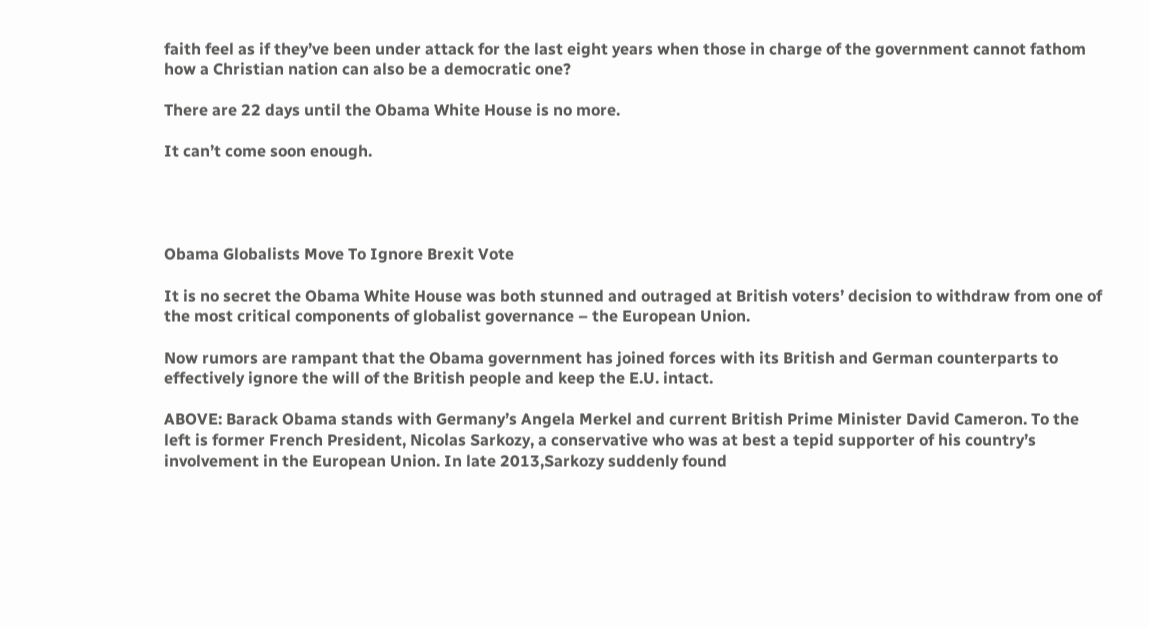faith feel as if they’ve been under attack for the last eight years when those in charge of the government cannot fathom how a Christian nation can also be a democratic one?

There are 22 days until the Obama White House is no more.

It can’t come soon enough.




Obama Globalists Move To Ignore Brexit Vote

It is no secret the Obama White House was both stunned and outraged at British voters’ decision to withdraw from one of the most critical components of globalist governance – the European Union.

Now rumors are rampant that the Obama government has joined forces with its British and German counterparts to effectively ignore the will of the British people and keep the E.U. intact.

ABOVE: Barack Obama stands with Germany’s Angela Merkel and current British Prime Minister David Cameron. To the left is former French President, Nicolas Sarkozy, a conservative who was at best a tepid supporter of his country’s involvement in the European Union. In late 2013,Sarkozy suddenly found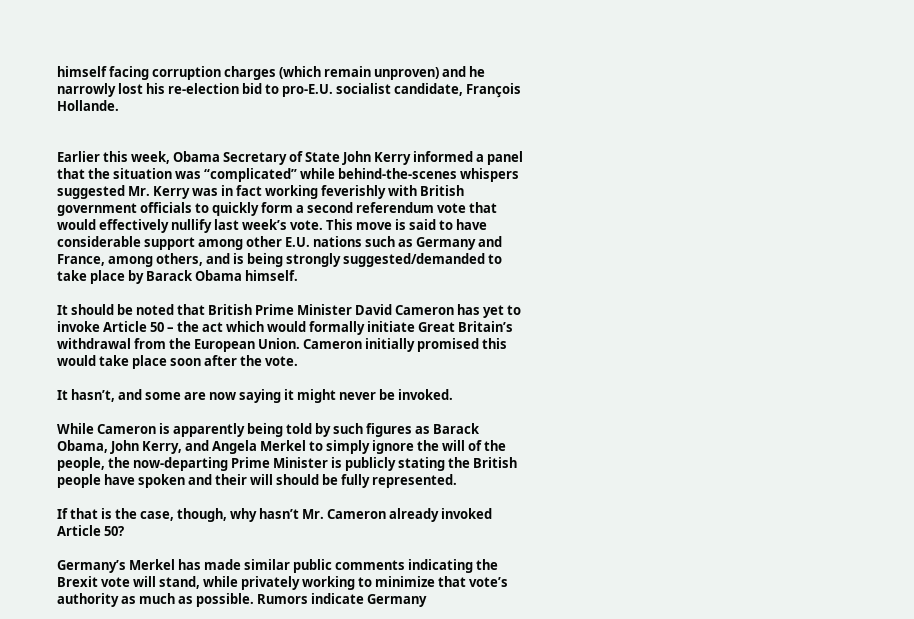himself facing corruption charges (which remain unproven) and he narrowly lost his re-election bid to pro-E.U. socialist candidate, François Hollande.


Earlier this week, Obama Secretary of State John Kerry informed a panel that the situation was “complicated” while behind-the-scenes whispers suggested Mr. Kerry was in fact working feverishly with British government officials to quickly form a second referendum vote that would effectively nullify last week’s vote. This move is said to have considerable support among other E.U. nations such as Germany and France, among others, and is being strongly suggested/demanded to take place by Barack Obama himself.

It should be noted that British Prime Minister David Cameron has yet to invoke Article 50 – the act which would formally initiate Great Britain’s withdrawal from the European Union. Cameron initially promised this would take place soon after the vote.

It hasn’t, and some are now saying it might never be invoked.

While Cameron is apparently being told by such figures as Barack Obama, John Kerry, and Angela Merkel to simply ignore the will of the people, the now-departing Prime Minister is publicly stating the British people have spoken and their will should be fully represented.

If that is the case, though, why hasn’t Mr. Cameron already invoked Article 50?

Germany’s Merkel has made similar public comments indicating the Brexit vote will stand, while privately working to minimize that vote’s authority as much as possible. Rumors indicate Germany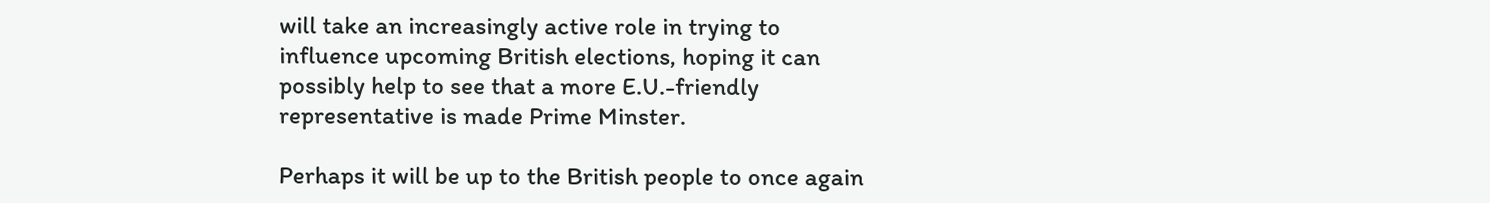will take an increasingly active role in trying to influence upcoming British elections, hoping it can possibly help to see that a more E.U.-friendly representative is made Prime Minster.

Perhaps it will be up to the British people to once again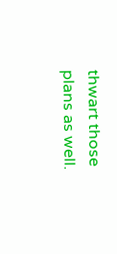thwart those plans as well.